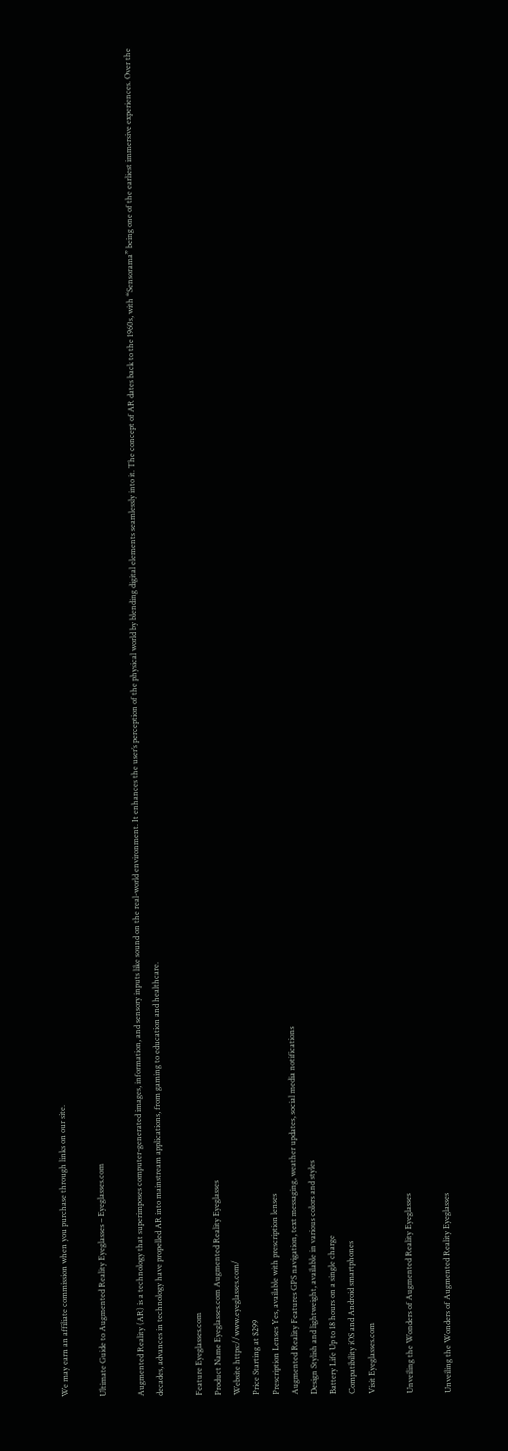We may earn an affiliate commission when you purchase through links on our site.

Ultimate Guide to Augmented Reality Eyeglasses – Eyeglasses.com

Augmented Reality (AR) is a technology that superimposes computer-generated images, information, and sensory inputs like sound on the real-world environment. It enhances the user’s perception of the physical world by blending digital elements seamlessly into it. The concept of AR dates back to the 1960s, with “Sensorama” being one of the earliest immersive experiences. Over the decades, advances in technology have propelled AR into mainstream applications, from gaming to education and healthcare.

Feature Eyeglasses.com
Product Name Eyeglasses.com Augmented Reality Eyeglasses
Website https://www.eyeglasses.com/
Price Starting at $299
Prescription Lenses Yes, available with prescription lenses
Augmented Reality Features GPS navigation, text messaging, weather updates, social media notifications
Design Stylish and lightweight, available in various colors and styles
Battery Life Up to 18 hours on a single charge
Compatibility iOS and Android smartphones
Visit Eyeglasses.com

Unveiling the Wonders of Augmented Reality Eyeglasses

Unveiling the Wonders of Augmented Reality Eyeglasses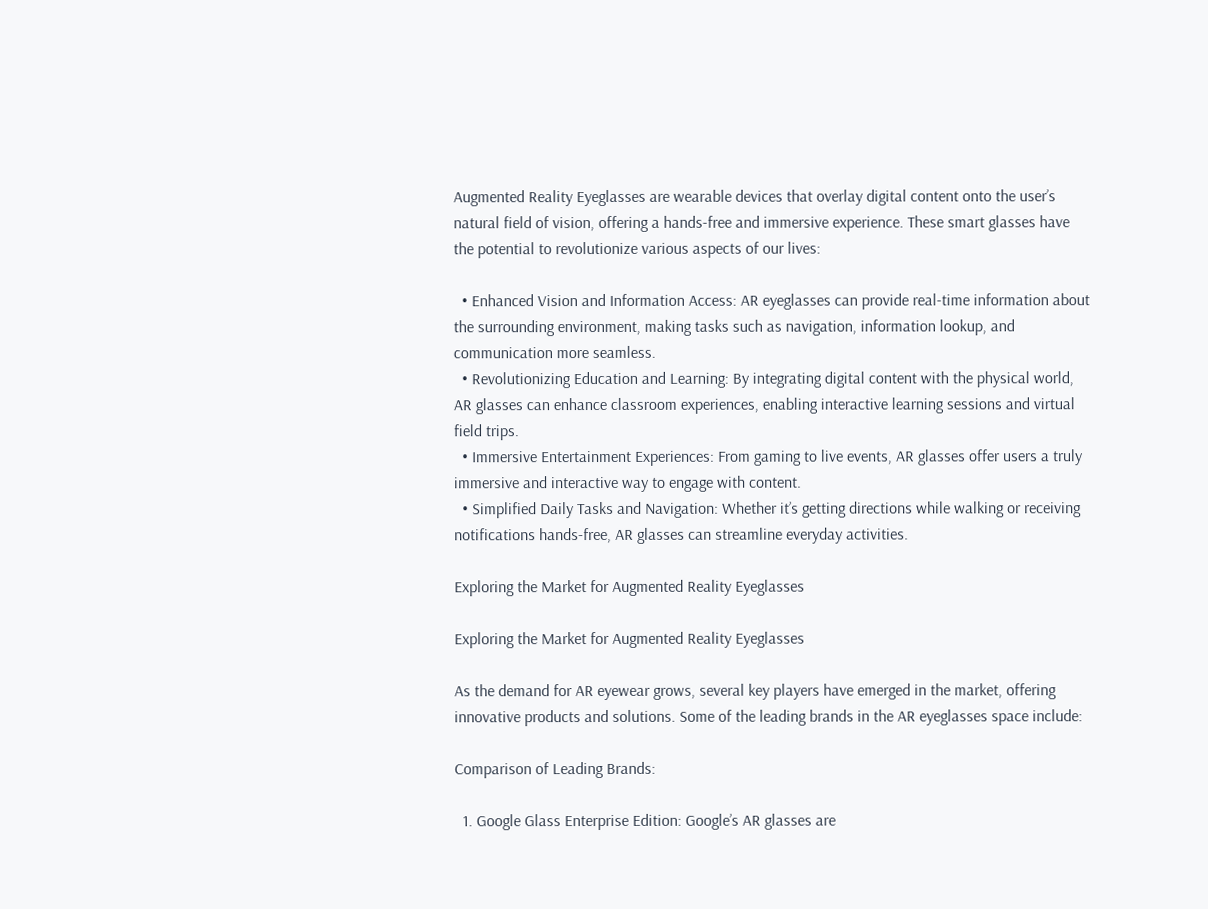Augmented Reality Eyeglasses are wearable devices that overlay digital content onto the user’s natural field of vision, offering a hands-free and immersive experience. These smart glasses have the potential to revolutionize various aspects of our lives:

  • Enhanced Vision and Information Access: AR eyeglasses can provide real-time information about the surrounding environment, making tasks such as navigation, information lookup, and communication more seamless.
  • Revolutionizing Education and Learning: By integrating digital content with the physical world, AR glasses can enhance classroom experiences, enabling interactive learning sessions and virtual field trips.
  • Immersive Entertainment Experiences: From gaming to live events, AR glasses offer users a truly immersive and interactive way to engage with content.
  • Simplified Daily Tasks and Navigation: Whether it’s getting directions while walking or receiving notifications hands-free, AR glasses can streamline everyday activities.

Exploring the Market for Augmented Reality Eyeglasses

Exploring the Market for Augmented Reality Eyeglasses

As the demand for AR eyewear grows, several key players have emerged in the market, offering innovative products and solutions. Some of the leading brands in the AR eyeglasses space include:

Comparison of Leading Brands:

  1. Google Glass Enterprise Edition: Google’s AR glasses are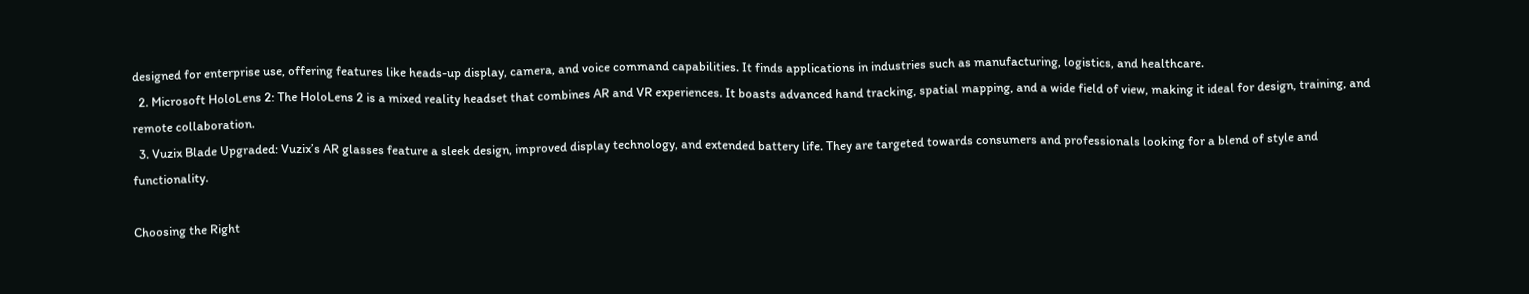designed for enterprise use, offering features like heads-up display, camera, and voice command capabilities. It finds applications in industries such as manufacturing, logistics, and healthcare.
  2. Microsoft HoloLens 2: The HoloLens 2 is a mixed reality headset that combines AR and VR experiences. It boasts advanced hand tracking, spatial mapping, and a wide field of view, making it ideal for design, training, and remote collaboration.
  3. Vuzix Blade Upgraded: Vuzix’s AR glasses feature a sleek design, improved display technology, and extended battery life. They are targeted towards consumers and professionals looking for a blend of style and functionality.

Choosing the Right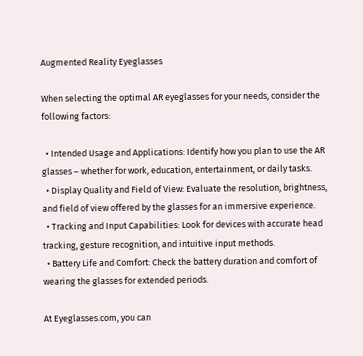Augmented Reality Eyeglasses

When selecting the optimal AR eyeglasses for your needs, consider the following factors:

  • Intended Usage and Applications: Identify how you plan to use the AR glasses – whether for work, education, entertainment, or daily tasks.
  • Display Quality and Field of View: Evaluate the resolution, brightness, and field of view offered by the glasses for an immersive experience.
  • Tracking and Input Capabilities: Look for devices with accurate head tracking, gesture recognition, and intuitive input methods.
  • Battery Life and Comfort: Check the battery duration and comfort of wearing the glasses for extended periods.

At Eyeglasses.com, you can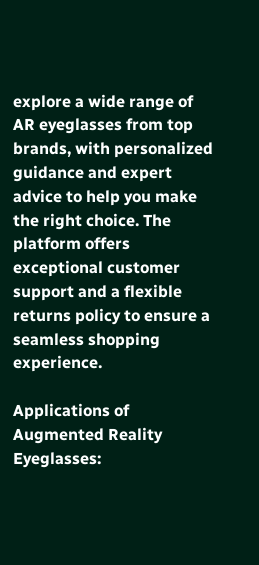explore a wide range of AR eyeglasses from top brands, with personalized guidance and expert advice to help you make the right choice. The platform offers exceptional customer support and a flexible returns policy to ensure a seamless shopping experience.

Applications of Augmented Reality Eyeglasses: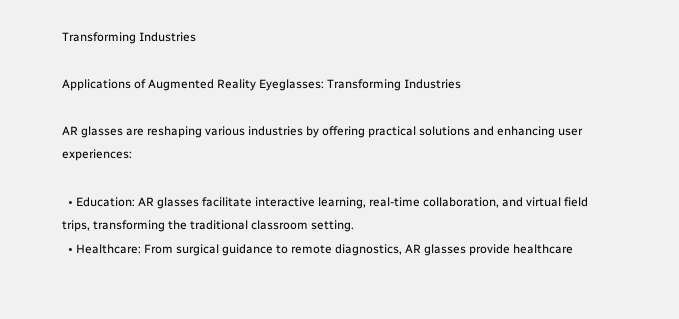Transforming Industries

Applications of Augmented Reality Eyeglasses: Transforming Industries

AR glasses are reshaping various industries by offering practical solutions and enhancing user experiences:

  • Education: AR glasses facilitate interactive learning, real-time collaboration, and virtual field trips, transforming the traditional classroom setting.
  • Healthcare: From surgical guidance to remote diagnostics, AR glasses provide healthcare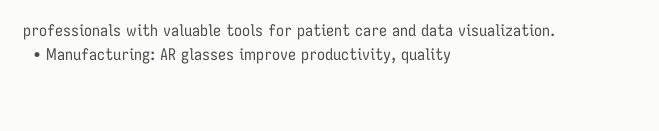professionals with valuable tools for patient care and data visualization.
  • Manufacturing: AR glasses improve productivity, quality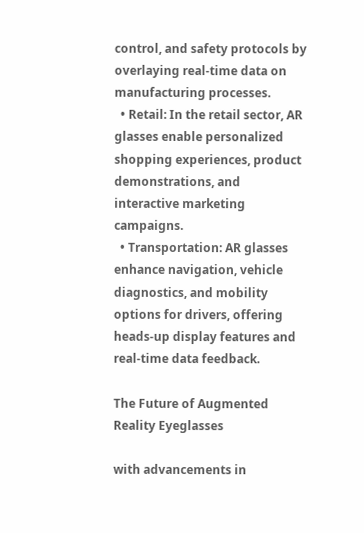control, and safety protocols by overlaying real-time data on manufacturing processes.
  • Retail: In the retail sector, AR glasses enable personalized shopping experiences, product demonstrations, and interactive marketing campaigns.
  • Transportation: AR glasses enhance navigation, vehicle diagnostics, and mobility options for drivers, offering heads-up display features and real-time data feedback.

The Future of Augmented Reality Eyeglasses

with advancements in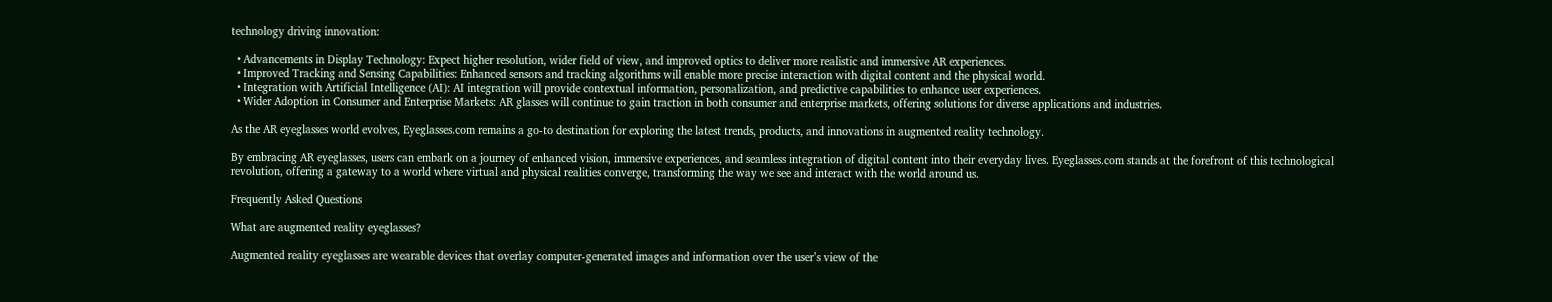technology driving innovation:

  • Advancements in Display Technology: Expect higher resolution, wider field of view, and improved optics to deliver more realistic and immersive AR experiences.
  • Improved Tracking and Sensing Capabilities: Enhanced sensors and tracking algorithms will enable more precise interaction with digital content and the physical world.
  • Integration with Artificial Intelligence (AI): AI integration will provide contextual information, personalization, and predictive capabilities to enhance user experiences.
  • Wider Adoption in Consumer and Enterprise Markets: AR glasses will continue to gain traction in both consumer and enterprise markets, offering solutions for diverse applications and industries.

As the AR eyeglasses world evolves, Eyeglasses.com remains a go-to destination for exploring the latest trends, products, and innovations in augmented reality technology.

By embracing AR eyeglasses, users can embark on a journey of enhanced vision, immersive experiences, and seamless integration of digital content into their everyday lives. Eyeglasses.com stands at the forefront of this technological revolution, offering a gateway to a world where virtual and physical realities converge, transforming the way we see and interact with the world around us.

Frequently Asked Questions

What are augmented reality eyeglasses?

Augmented reality eyeglasses are wearable devices that overlay computer-generated images and information over the user’s view of the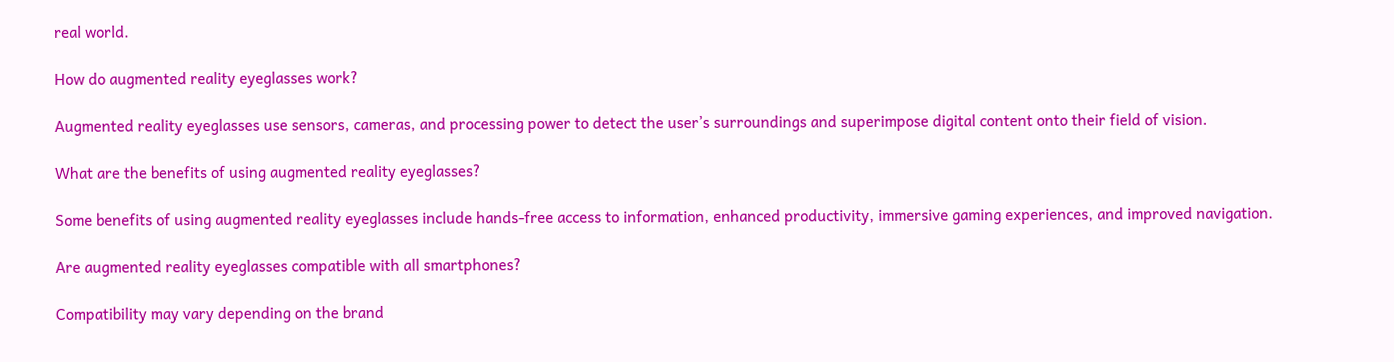real world.

How do augmented reality eyeglasses work?

Augmented reality eyeglasses use sensors, cameras, and processing power to detect the user’s surroundings and superimpose digital content onto their field of vision.

What are the benefits of using augmented reality eyeglasses?

Some benefits of using augmented reality eyeglasses include hands-free access to information, enhanced productivity, immersive gaming experiences, and improved navigation.

Are augmented reality eyeglasses compatible with all smartphones?

Compatibility may vary depending on the brand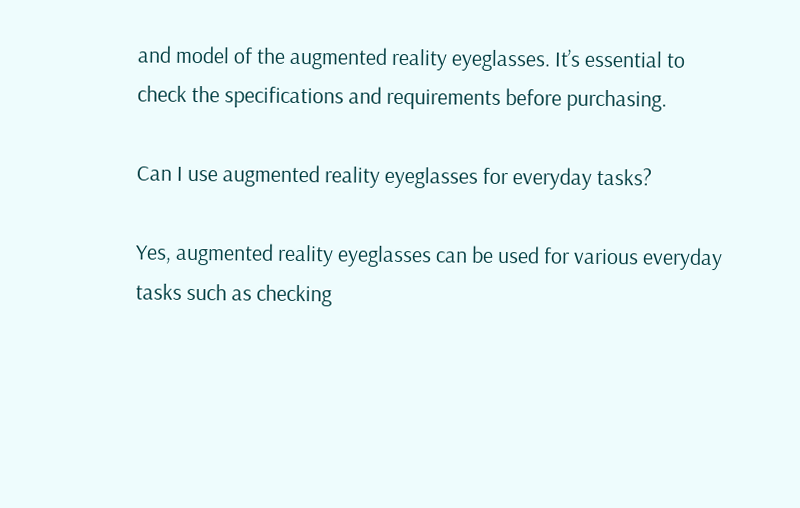and model of the augmented reality eyeglasses. It’s essential to check the specifications and requirements before purchasing.

Can I use augmented reality eyeglasses for everyday tasks?

Yes, augmented reality eyeglasses can be used for various everyday tasks such as checking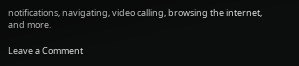notifications, navigating, video calling, browsing the internet, and more.

Leave a Comment